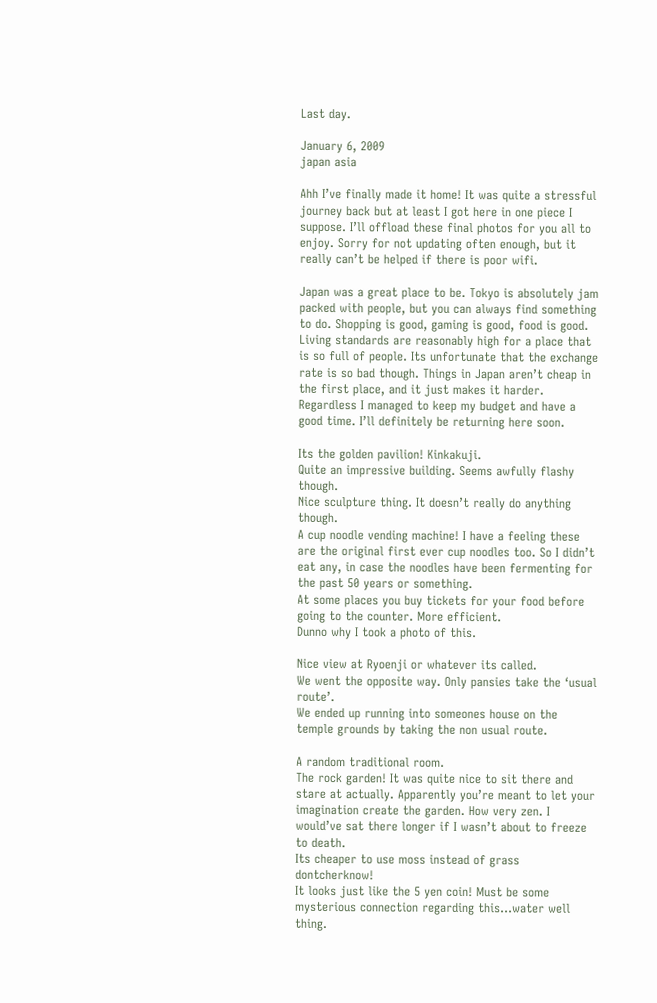Last day.

January 6, 2009
japan asia

Ahh I’ve finally made it home! It was quite a stressful journey back but at least I got here in one piece I suppose. I’ll offload these final photos for you all to enjoy. Sorry for not updating often enough, but it really can’t be helped if there is poor wifi.

Japan was a great place to be. Tokyo is absolutely jam packed with people, but you can always find something to do. Shopping is good, gaming is good, food is good. Living standards are reasonably high for a place that is so full of people. Its unfortunate that the exchange rate is so bad though. Things in Japan aren’t cheap in the first place, and it just makes it harder. Regardless I managed to keep my budget and have a good time. I’ll definitely be returning here soon.

Its the golden pavilion! Kinkakuji.
Quite an impressive building. Seems awfully flashy though.
Nice sculpture thing. It doesn’t really do anything though.
A cup noodle vending machine! I have a feeling these are the original first ever cup noodles too. So I didn’t eat any, in case the noodles have been fermenting for the past 50 years or something.
At some places you buy tickets for your food before going to the counter. More efficient.
Dunno why I took a photo of this.

Nice view at Ryoenji or whatever its called.
We went the opposite way. Only pansies take the ‘usual route’.
We ended up running into someones house on the temple grounds by taking the non usual route.

A random traditional room.
The rock garden! It was quite nice to sit there and stare at actually. Apparently you’re meant to let your imagination create the garden. How very zen. I would’ve sat there longer if I wasn’t about to freeze to death.
Its cheaper to use moss instead of grass dontcherknow!
It looks just like the 5 yen coin! Must be some mysterious connection regarding this…water well thing.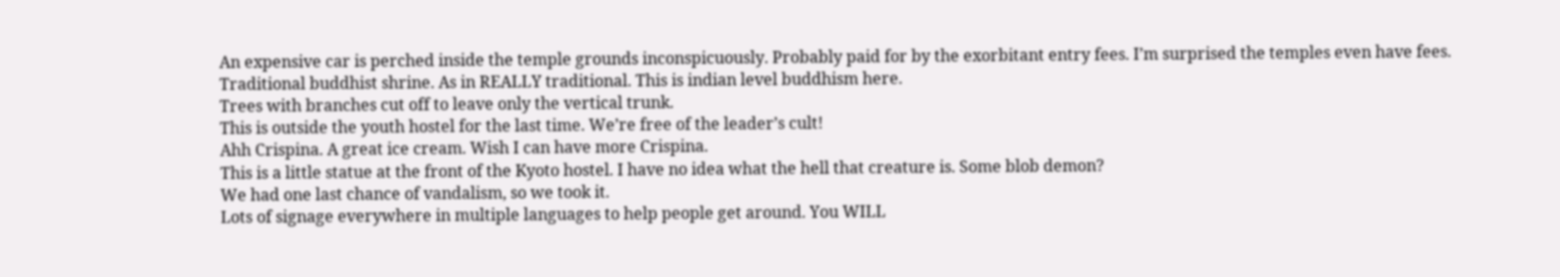An expensive car is perched inside the temple grounds inconspicuously. Probably paid for by the exorbitant entry fees. I’m surprised the temples even have fees.
Traditional buddhist shrine. As in REALLY traditional. This is indian level buddhism here.
Trees with branches cut off to leave only the vertical trunk.
This is outside the youth hostel for the last time. We’re free of the leader’s cult!
Ahh Crispina. A great ice cream. Wish I can have more Crispina.
This is a little statue at the front of the Kyoto hostel. I have no idea what the hell that creature is. Some blob demon?
We had one last chance of vandalism, so we took it.
Lots of signage everywhere in multiple languages to help people get around. You WILL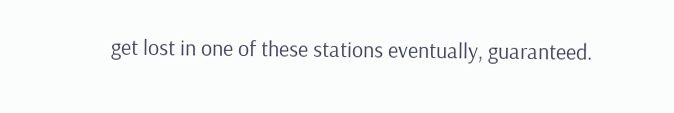get lost in one of these stations eventually, guaranteed.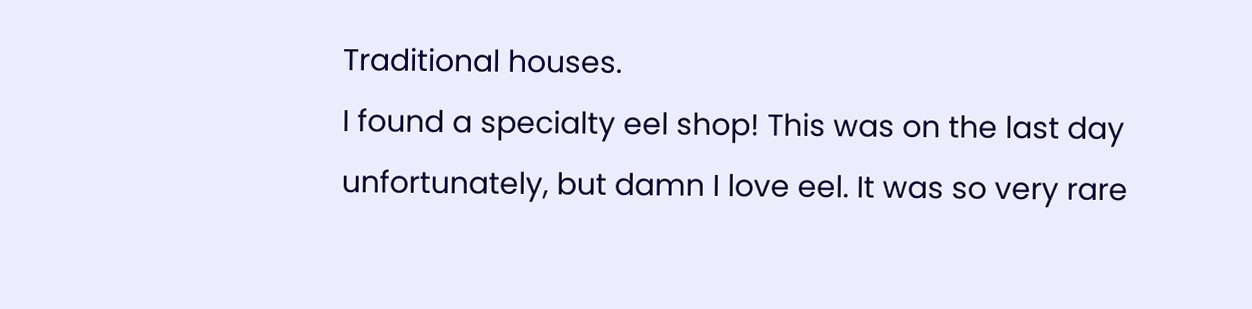Traditional houses.
I found a specialty eel shop! This was on the last day unfortunately, but damn I love eel. It was so very rare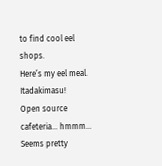to find cool eel shops.
Here’s my eel meal. Itadakimasu!
Open source cafeteria… hmmm…
Seems pretty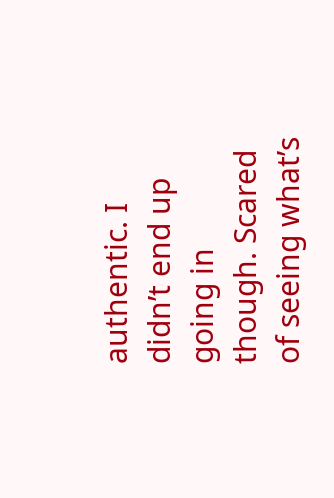authentic. I didn’t end up going in though. Scared of seeing what’s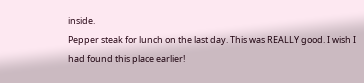inside.
Pepper steak for lunch on the last day. This was REALLY good. I wish I had found this place earlier!